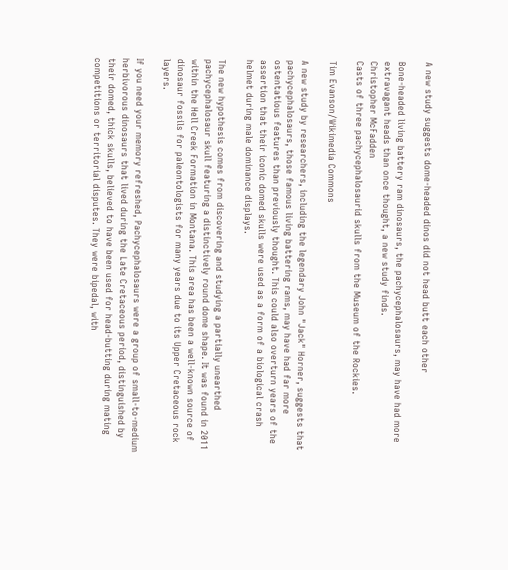A new study suggests dome-headed dinos did not head butt each other

Bone-headed living battery ram dinosaurs, the pachycephalosaurs, may have had more extravagant heads than once thought, a new study finds.
Christopher McFadden
Casts of three pachycephalosaurid skulls from the Museum of the Rockies.

Tim Evanson/Wikimedia Commons

A new study by researchers, including the legendary John "Jack" Horner, suggests that pachycephalosaurs, those famous living battering rams, may have had far more ostentatious features than previously thought. This could also overturn years of the assertion that their iconic domed skulls were used as a form of a biological crash helmet during male dominance displays.

The new hypothesis comes from discovering and studying a partially unearthed pachycephalosaur skull featuring a distinctively round dome shape. It was found in 2011 within the Hell Creek Formation in Montana. This area has been a well-known source of dinosaur fossils for paleontologists for many years due to its Upper Cretaceous rock layers.

If you need your memory refreshed, Pachycephalosaurs were a group of small-to-medium herbivorous dinosaurs that lived during the Late Cretaceous period, distinguished by their domed, thick skulls, believed to have been used for head-butting during mating competitions or territorial disputes. They were bipedal, with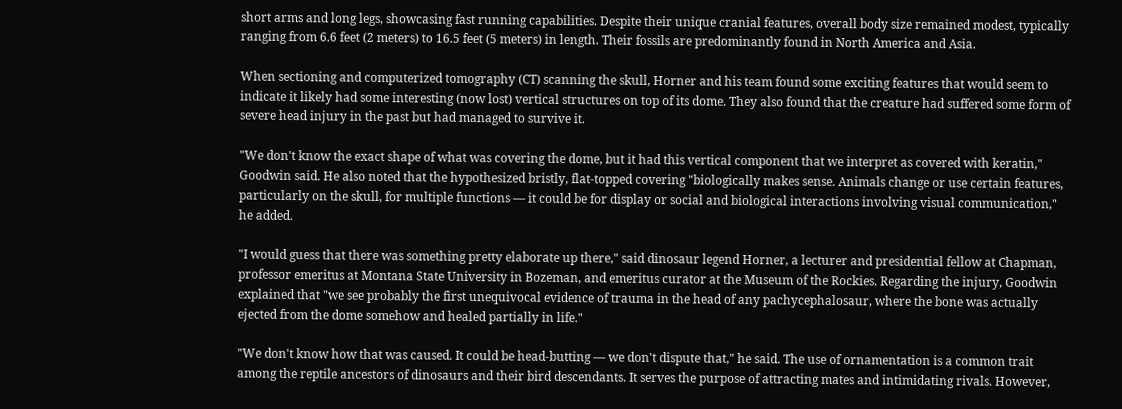short arms and long legs, showcasing fast running capabilities. Despite their unique cranial features, overall body size remained modest, typically ranging from 6.6 feet (2 meters) to 16.5 feet (5 meters) in length. Their fossils are predominantly found in North America and Asia.

When sectioning and computerized tomography (CT) scanning the skull, Horner and his team found some exciting features that would seem to indicate it likely had some interesting (now lost) vertical structures on top of its dome. They also found that the creature had suffered some form of severe head injury in the past but had managed to survive it.

"We don't know the exact shape of what was covering the dome, but it had this vertical component that we interpret as covered with keratin," Goodwin said. He also noted that the hypothesized bristly, flat-topped covering "biologically makes sense. Animals change or use certain features, particularly on the skull, for multiple functions — it could be for display or social and biological interactions involving visual communication," he added.

"I would guess that there was something pretty elaborate up there," said dinosaur legend Horner, a lecturer and presidential fellow at Chapman, professor emeritus at Montana State University in Bozeman, and emeritus curator at the Museum of the Rockies. Regarding the injury, Goodwin explained that "we see probably the first unequivocal evidence of trauma in the head of any pachycephalosaur, where the bone was actually ejected from the dome somehow and healed partially in life."

"We don't know how that was caused. It could be head-butting — we don't dispute that," he said. The use of ornamentation is a common trait among the reptile ancestors of dinosaurs and their bird descendants. It serves the purpose of attracting mates and intimidating rivals. However,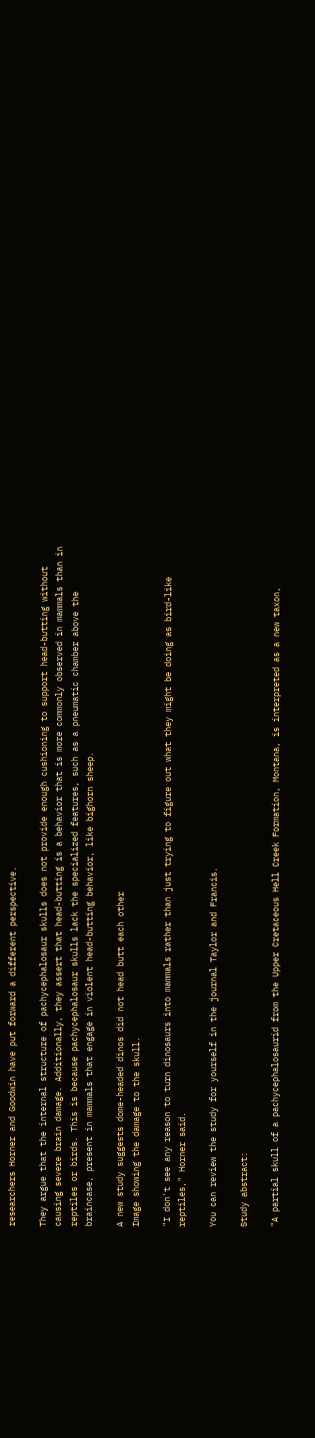researchers Horner and Goodwin have put forward a different perspective.

They argue that the internal structure of pachycephalosaur skulls does not provide enough cushioning to support head-butting without causing severe brain damage. Additionally, they assert that head-butting is a behavior that is more commonly observed in mammals than in reptiles or birds. This is because pachycephalosaur skulls lack the specialized features, such as a pneumatic chamber above the braincase, present in mammals that engage in violent head-butting behavior, like bighorn sheep.

A new study suggests dome-headed dinos did not head butt each other
Image showing the damage to the skull.

"I don't see any reason to turn dinosaurs into mammals rather than just trying to figure out what they might be doing as bird-like reptiles," Horner said.

You can review the study for yourself in the journal Taylor and Francis.

Study abstract:

"A partial skull of a pachycephalosaurid from the Upper Cretaceous Hell Creek Formation, Montana, is interpreted as a new taxon,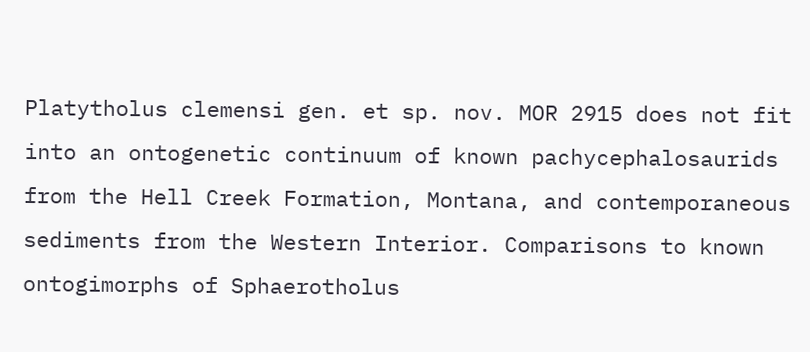Platytholus clemensi gen. et sp. nov. MOR 2915 does not fit into an ontogenetic continuum of known pachycephalosaurids from the Hell Creek Formation, Montana, and contemporaneous sediments from the Western Interior. Comparisons to known ontogimorphs of Sphaerotholus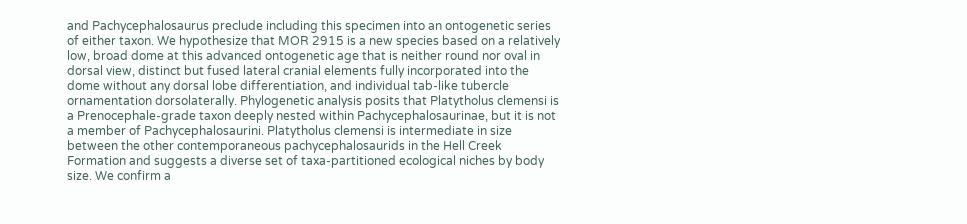and Pachycephalosaurus preclude including this specimen into an ontogenetic series of either taxon. We hypothesize that MOR 2915 is a new species based on a relatively low, broad dome at this advanced ontogenetic age that is neither round nor oval in dorsal view, distinct but fused lateral cranial elements fully incorporated into the dome without any dorsal lobe differentiation, and individual tab-like tubercle ornamentation dorsolaterally. Phylogenetic analysis posits that Platytholus clemensi is a Prenocephale-grade taxon deeply nested within Pachycephalosaurinae, but it is not a member of Pachycephalosaurini. Platytholus clemensi is intermediate in size between the other contemporaneous pachycephalosaurids in the Hell Creek Formation and suggests a diverse set of taxa-partitioned ecological niches by body size. We confirm a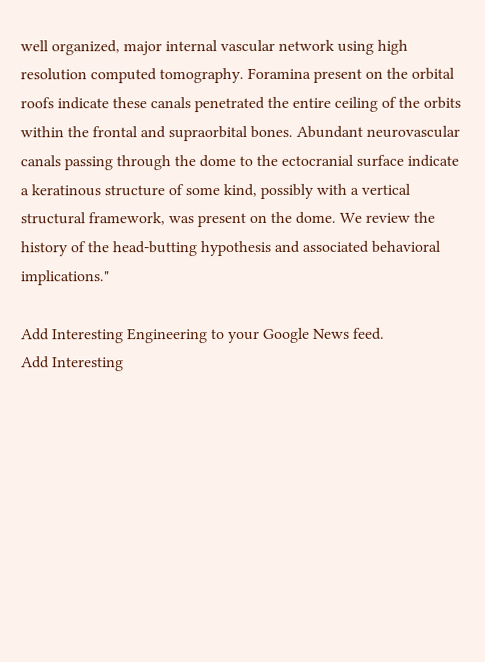well organized, major internal vascular network using high resolution computed tomography. Foramina present on the orbital roofs indicate these canals penetrated the entire ceiling of the orbits within the frontal and supraorbital bones. Abundant neurovascular canals passing through the dome to the ectocranial surface indicate a keratinous structure of some kind, possibly with a vertical structural framework, was present on the dome. We review the history of the head-butting hypothesis and associated behavioral implications."

Add Interesting Engineering to your Google News feed.
Add Interesting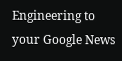Engineering to your Google News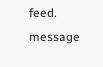feed.
message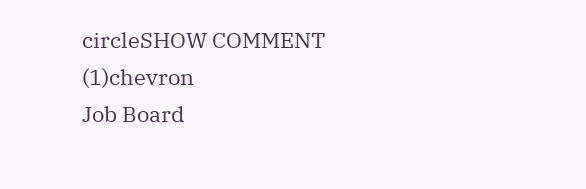circleSHOW COMMENT (1)chevron
Job Board